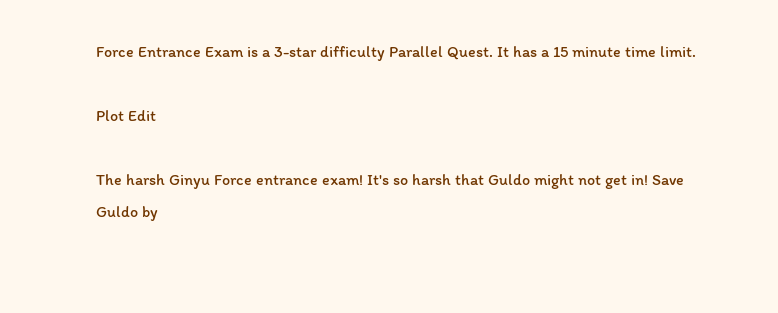Force Entrance Exam is a 3-star difficulty Parallel Quest. It has a 15 minute time limit.

Plot Edit

The harsh Ginyu Force entrance exam! It's so harsh that Guldo might not get in! Save Guldo by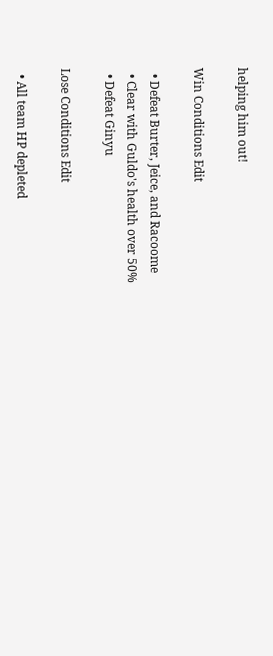helping him out!

Win Conditions Edit

  • Defeat Burter, Jeice, and Racoome
  • Clear with Guldo's health over 50%
  • Defeat Ginyu

Lose Conditions Edit

  • All team HP depleted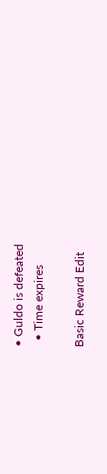• Guldo is defeated
  • Time expires

Basic Reward Edit